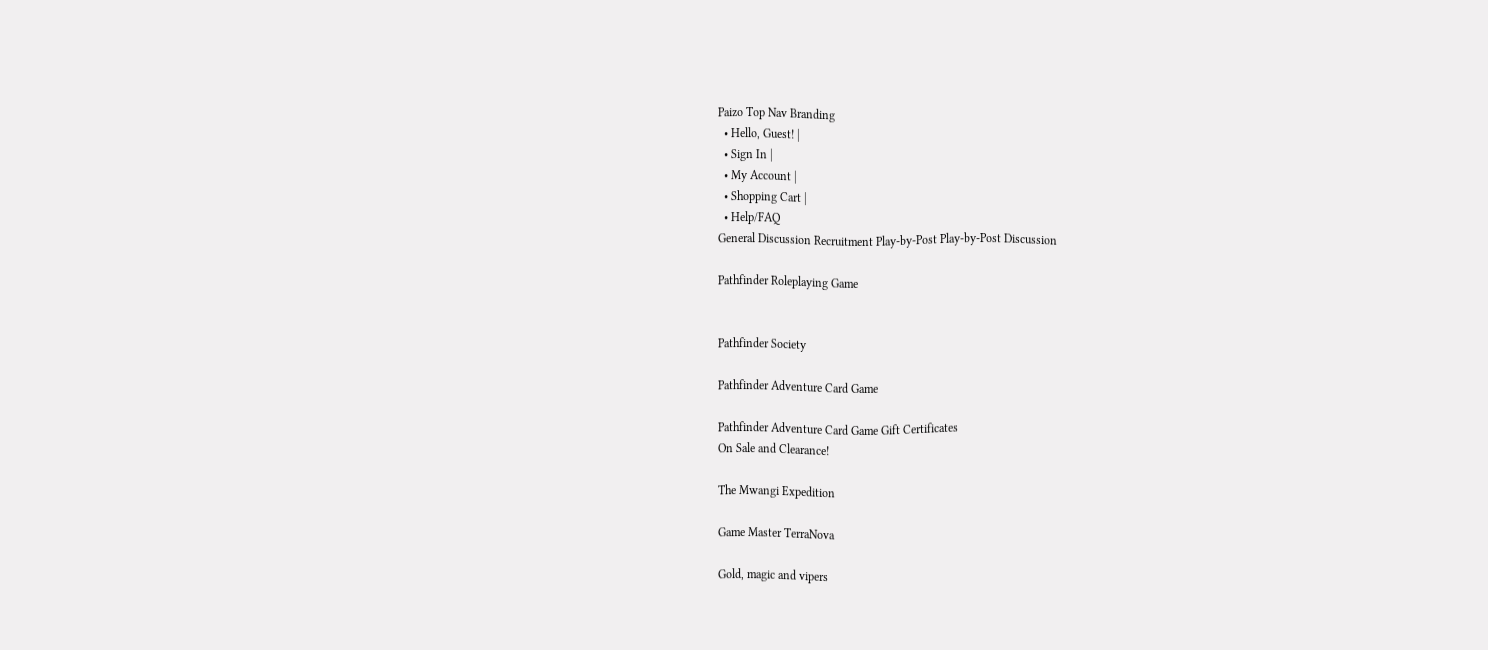Paizo Top Nav Branding
  • Hello, Guest! |
  • Sign In |
  • My Account |
  • Shopping Cart |
  • Help/FAQ
General Discussion Recruitment Play-by-Post Play-by-Post Discussion

Pathfinder Roleplaying Game


Pathfinder Society

Pathfinder Adventure Card Game

Pathfinder Adventure Card Game Gift Certificates
On Sale and Clearance!

The Mwangi Expedition

Game Master TerraNova

Gold, magic and vipers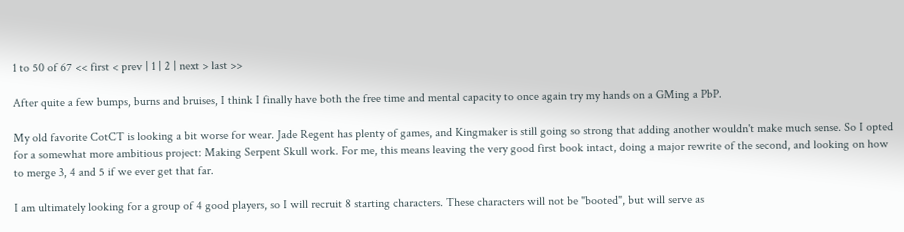1 to 50 of 67 << first < prev | 1 | 2 | next > last >>

After quite a few bumps, burns and bruises, I think I finally have both the free time and mental capacity to once again try my hands on a GMing a PbP.

My old favorite CotCT is looking a bit worse for wear. Jade Regent has plenty of games, and Kingmaker is still going so strong that adding another wouldn't make much sense. So I opted for a somewhat more ambitious project: Making Serpent Skull work. For me, this means leaving the very good first book intact, doing a major rewrite of the second, and looking on how to merge 3, 4 and 5 if we ever get that far.

I am ultimately looking for a group of 4 good players, so I will recruit 8 starting characters. These characters will not be "booted", but will serve as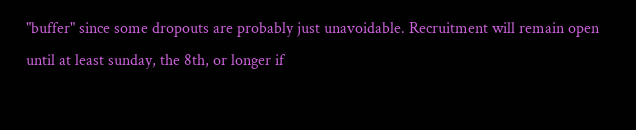"buffer" since some dropouts are probably just unavoidable. Recruitment will remain open until at least sunday, the 8th, or longer if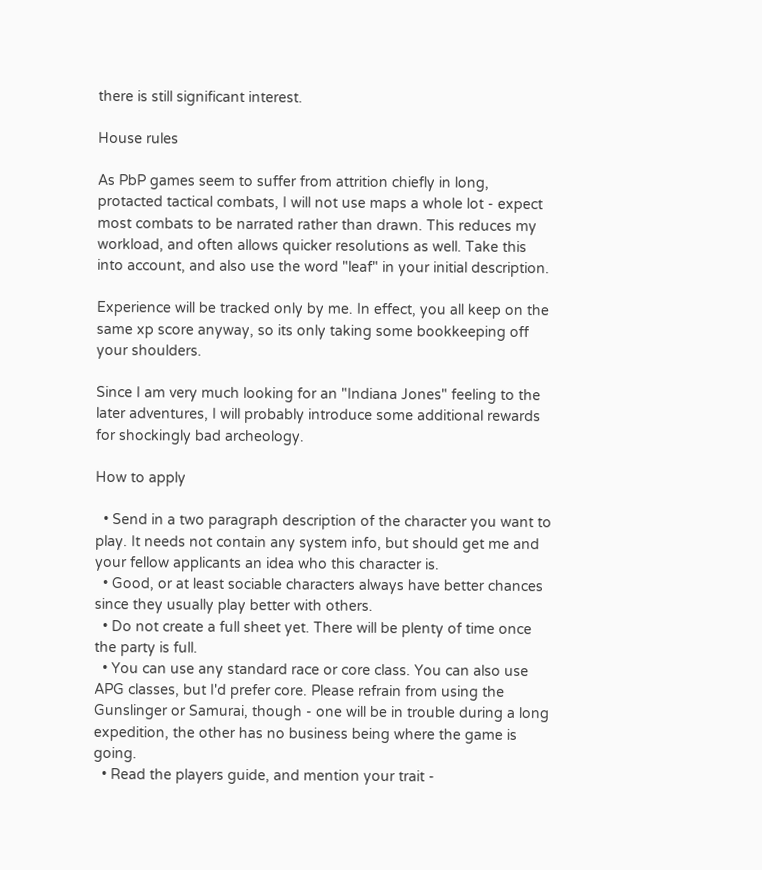there is still significant interest.

House rules

As PbP games seem to suffer from attrition chiefly in long, protacted tactical combats, I will not use maps a whole lot - expect most combats to be narrated rather than drawn. This reduces my workload, and often allows quicker resolutions as well. Take this into account, and also use the word "leaf" in your initial description.

Experience will be tracked only by me. In effect, you all keep on the same xp score anyway, so its only taking some bookkeeping off your shoulders.

Since I am very much looking for an "Indiana Jones" feeling to the later adventures, I will probably introduce some additional rewards for shockingly bad archeology.

How to apply

  • Send in a two paragraph description of the character you want to play. It needs not contain any system info, but should get me and your fellow applicants an idea who this character is.
  • Good, or at least sociable characters always have better chances since they usually play better with others.
  • Do not create a full sheet yet. There will be plenty of time once the party is full.
  • You can use any standard race or core class. You can also use APG classes, but I'd prefer core. Please refrain from using the Gunslinger or Samurai, though - one will be in trouble during a long expedition, the other has no business being where the game is going.
  • Read the players guide, and mention your trait -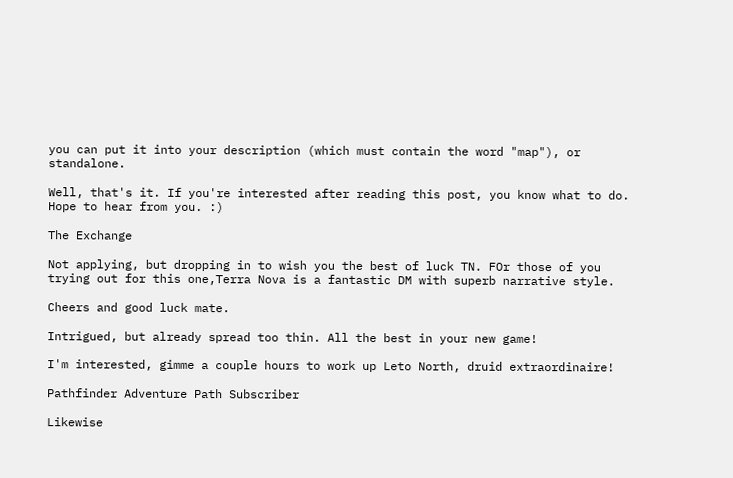you can put it into your description (which must contain the word "map"), or standalone.

Well, that's it. If you're interested after reading this post, you know what to do. Hope to hear from you. :)

The Exchange

Not applying, but dropping in to wish you the best of luck TN. FOr those of you trying out for this one,Terra Nova is a fantastic DM with superb narrative style.

Cheers and good luck mate.

Intrigued, but already spread too thin. All the best in your new game!

I'm interested, gimme a couple hours to work up Leto North, druid extraordinaire!

Pathfinder Adventure Path Subscriber

Likewise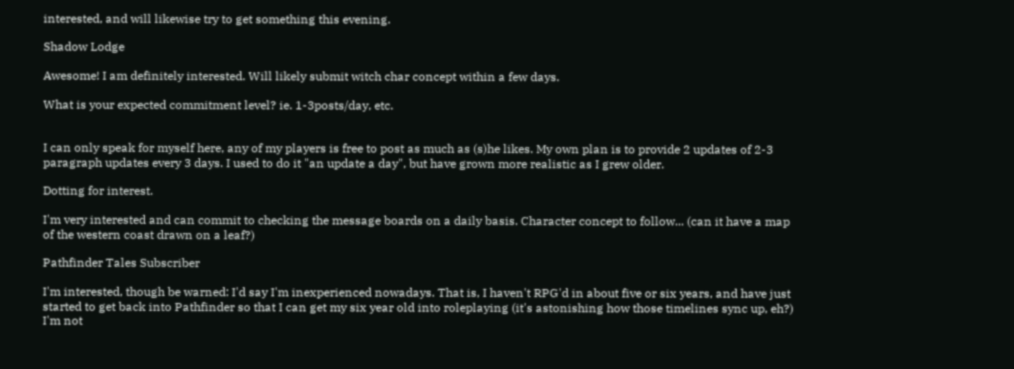interested, and will likewise try to get something this evening.

Shadow Lodge

Awesome! I am definitely interested. Will likely submit witch char concept within a few days.

What is your expected commitment level? ie. 1-3posts/day, etc.


I can only speak for myself here, any of my players is free to post as much as (s)he likes. My own plan is to provide 2 updates of 2-3 paragraph updates every 3 days. I used to do it "an update a day", but have grown more realistic as I grew older.

Dotting for interest.

I'm very interested and can commit to checking the message boards on a daily basis. Character concept to follow... (can it have a map of the western coast drawn on a leaf?)

Pathfinder Tales Subscriber

I'm interested, though be warned: I'd say I'm inexperienced nowadays. That is, I haven't RPG'd in about five or six years, and have just started to get back into Pathfinder so that I can get my six year old into roleplaying (it's astonishing how those timelines sync up, eh?) I'm not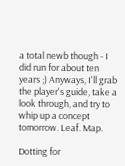a total newb though - I did run for about ten years ;) Anyways, I'll grab the player's guide, take a look through, and try to whip up a concept tomorrow. Leaf. Map.

Dotting for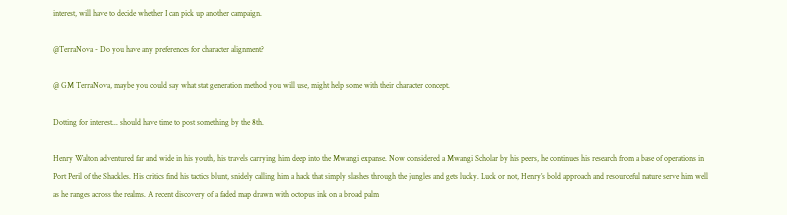interest, will have to decide whether I can pick up another campaign.

@TerraNova - Do you have any preferences for character alignment?

@ GM TerraNova, maybe you could say what stat generation method you will use, might help some with their character concept.

Dotting for interest... should have time to post something by the 8th.

Henry Walton adventured far and wide in his youth, his travels carrying him deep into the Mwangi expanse. Now considered a Mwangi Scholar by his peers, he continues his research from a base of operations in Port Peril of the Shackles. His critics find his tactics blunt, snidely calling him a hack that simply slashes through the jungles and gets lucky. Luck or not, Henry’s bold approach and resourceful nature serve him well as he ranges across the realms. A recent discovery of a faded map drawn with octopus ink on a broad palm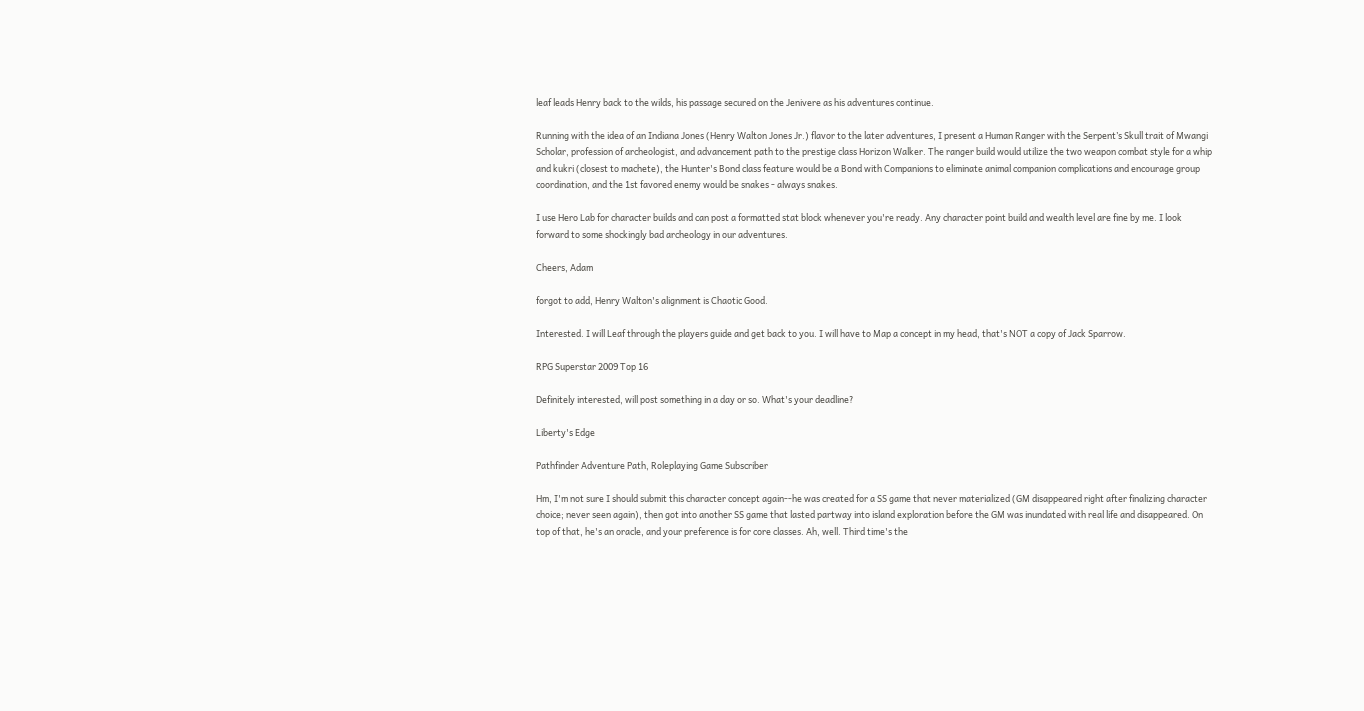leaf leads Henry back to the wilds, his passage secured on the Jenivere as his adventures continue.

Running with the idea of an Indiana Jones (Henry Walton Jones Jr.) flavor to the later adventures, I present a Human Ranger with the Serpent’s Skull trait of Mwangi Scholar, profession of archeologist, and advancement path to the prestige class Horizon Walker. The ranger build would utilize the two weapon combat style for a whip and kukri (closest to machete), the Hunter's Bond class feature would be a Bond with Companions to eliminate animal companion complications and encourage group coordination, and the 1st favored enemy would be snakes - always snakes.

I use Hero Lab for character builds and can post a formatted stat block whenever you're ready. Any character point build and wealth level are fine by me. I look forward to some shockingly bad archeology in our adventures.

Cheers, Adam

forgot to add, Henry Walton's alignment is Chaotic Good.

Interested. I will Leaf through the players guide and get back to you. I will have to Map a concept in my head, that's NOT a copy of Jack Sparrow.

RPG Superstar 2009 Top 16

Definitely interested, will post something in a day or so. What's your deadline?

Liberty's Edge

Pathfinder Adventure Path, Roleplaying Game Subscriber

Hm, I'm not sure I should submit this character concept again--he was created for a SS game that never materialized (GM disappeared right after finalizing character choice; never seen again), then got into another SS game that lasted partway into island exploration before the GM was inundated with real life and disappeared. On top of that, he's an oracle, and your preference is for core classes. Ah, well. Third time's the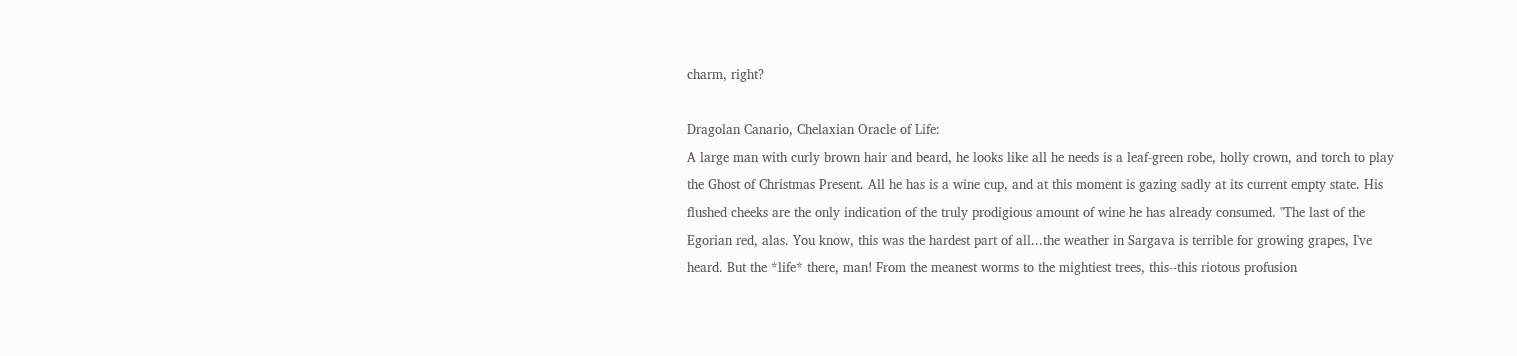charm, right?

Dragolan Canario, Chelaxian Oracle of Life:
A large man with curly brown hair and beard, he looks like all he needs is a leaf-green robe, holly crown, and torch to play the Ghost of Christmas Present. All he has is a wine cup, and at this moment is gazing sadly at its current empty state. His flushed cheeks are the only indication of the truly prodigious amount of wine he has already consumed. "The last of the Egorian red, alas. You know, this was the hardest part of all...the weather in Sargava is terrible for growing grapes, I've heard. But the *life* there, man! From the meanest worms to the mightiest trees, this--this riotous profusion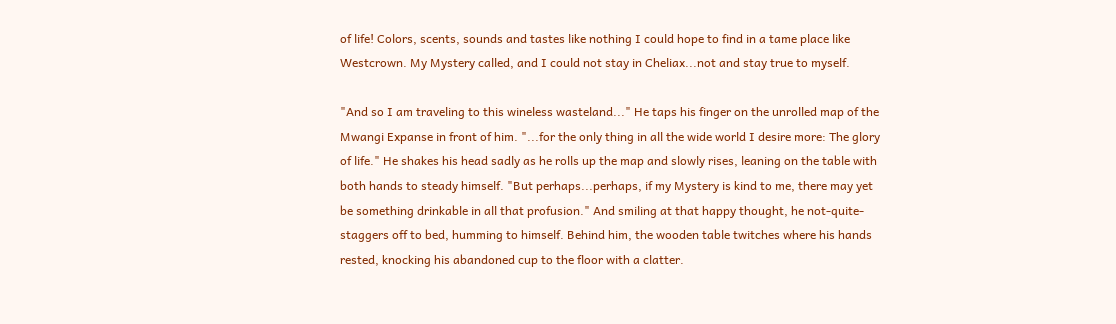of life! Colors, scents, sounds and tastes like nothing I could hope to find in a tame place like Westcrown. My Mystery called, and I could not stay in Cheliax...not and stay true to myself.

"And so I am traveling to this wineless wasteland..." He taps his finger on the unrolled map of the Mwangi Expanse in front of him. "...for the only thing in all the wide world I desire more: The glory of life." He shakes his head sadly as he rolls up the map and slowly rises, leaning on the table with both hands to steady himself. "But perhaps...perhaps, if my Mystery is kind to me, there may yet be something drinkable in all that profusion." And smiling at that happy thought, he not-quite-staggers off to bed, humming to himself. Behind him, the wooden table twitches where his hands rested, knocking his abandoned cup to the floor with a clatter.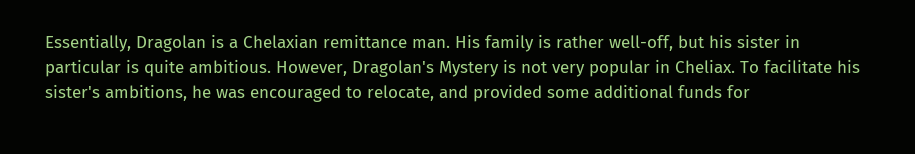Essentially, Dragolan is a Chelaxian remittance man. His family is rather well-off, but his sister in particular is quite ambitious. However, Dragolan's Mystery is not very popular in Cheliax. To facilitate his sister's ambitions, he was encouraged to relocate, and provided some additional funds for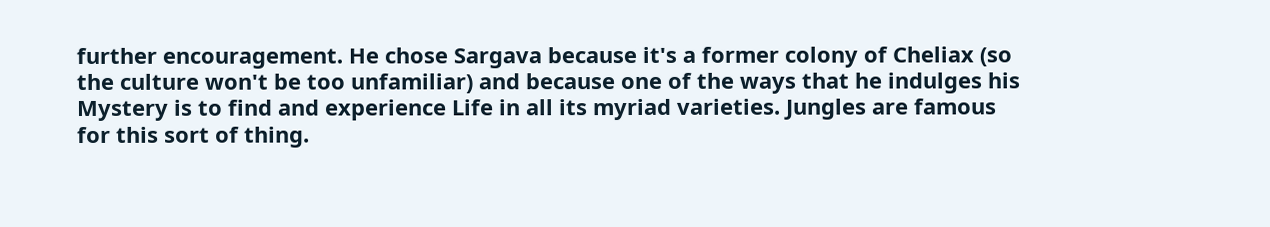further encouragement. He chose Sargava because it's a former colony of Cheliax (so the culture won't be too unfamiliar) and because one of the ways that he indulges his Mystery is to find and experience Life in all its myriad varieties. Jungles are famous for this sort of thing.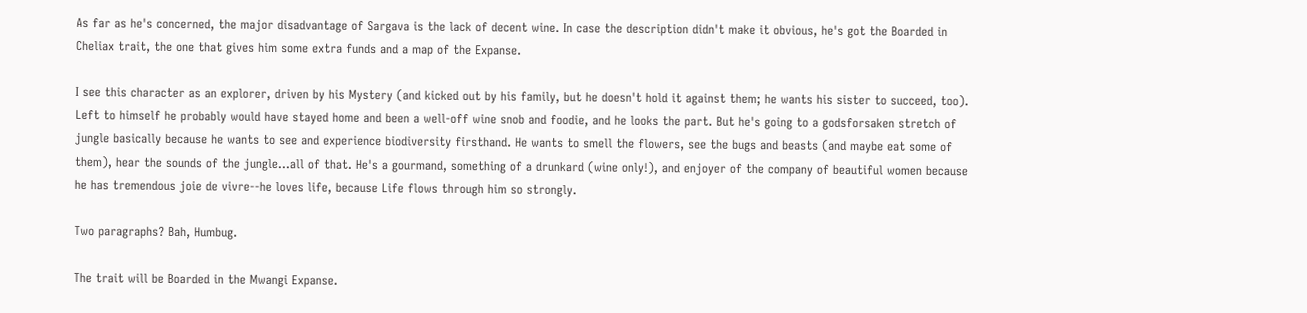As far as he's concerned, the major disadvantage of Sargava is the lack of decent wine. In case the description didn't make it obvious, he's got the Boarded in Cheliax trait, the one that gives him some extra funds and a map of the Expanse.

I see this character as an explorer, driven by his Mystery (and kicked out by his family, but he doesn't hold it against them; he wants his sister to succeed, too). Left to himself he probably would have stayed home and been a well-off wine snob and foodie, and he looks the part. But he's going to a godsforsaken stretch of jungle basically because he wants to see and experience biodiversity firsthand. He wants to smell the flowers, see the bugs and beasts (and maybe eat some of them), hear the sounds of the jungle...all of that. He's a gourmand, something of a drunkard (wine only!), and enjoyer of the company of beautiful women because he has tremendous joie de vivre--he loves life, because Life flows through him so strongly.

Two paragraphs? Bah, Humbug.

The trait will be Boarded in the Mwangi Expanse.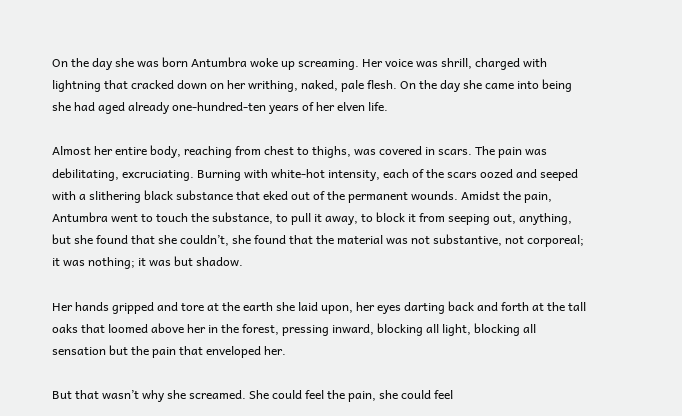On the day she was born Antumbra woke up screaming. Her voice was shrill, charged with lightning that cracked down on her writhing, naked, pale flesh. On the day she came into being she had aged already one-hundred-ten years of her elven life.

Almost her entire body, reaching from chest to thighs, was covered in scars. The pain was debilitating, excruciating. Burning with white-hot intensity, each of the scars oozed and seeped with a slithering black substance that eked out of the permanent wounds. Amidst the pain, Antumbra went to touch the substance, to pull it away, to block it from seeping out, anything, but she found that she couldn’t, she found that the material was not substantive, not corporeal; it was nothing; it was but shadow.

Her hands gripped and tore at the earth she laid upon, her eyes darting back and forth at the tall oaks that loomed above her in the forest, pressing inward, blocking all light, blocking all sensation but the pain that enveloped her.

But that wasn’t why she screamed. She could feel the pain, she could feel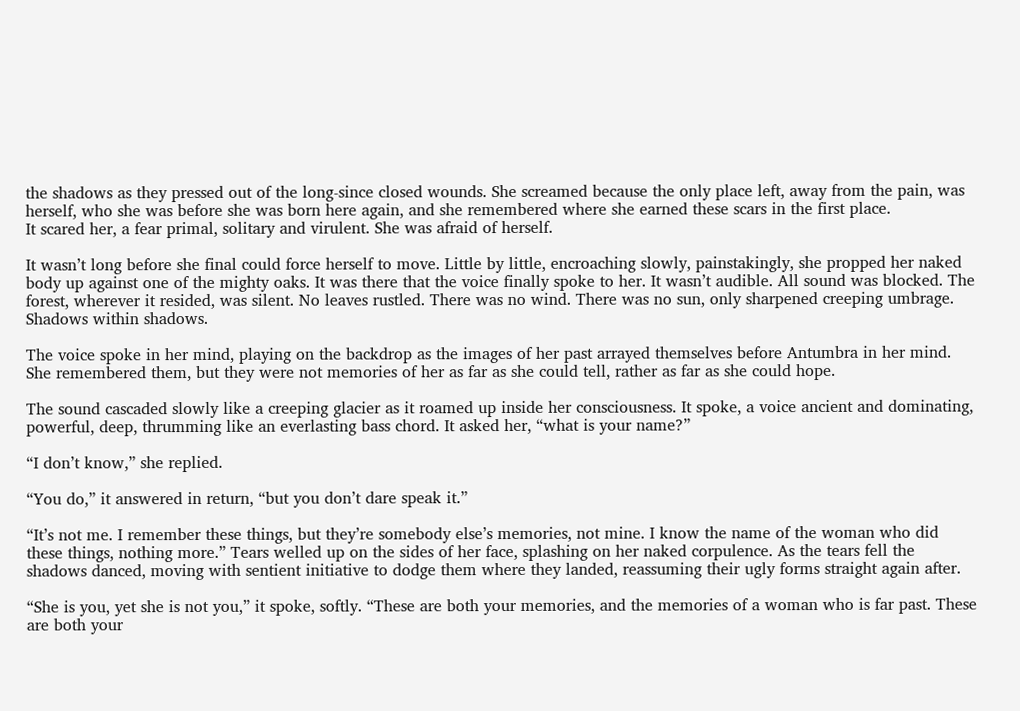the shadows as they pressed out of the long-since closed wounds. She screamed because the only place left, away from the pain, was herself, who she was before she was born here again, and she remembered where she earned these scars in the first place.
It scared her, a fear primal, solitary and virulent. She was afraid of herself.

It wasn’t long before she final could force herself to move. Little by little, encroaching slowly, painstakingly, she propped her naked body up against one of the mighty oaks. It was there that the voice finally spoke to her. It wasn’t audible. All sound was blocked. The forest, wherever it resided, was silent. No leaves rustled. There was no wind. There was no sun, only sharpened creeping umbrage. Shadows within shadows.

The voice spoke in her mind, playing on the backdrop as the images of her past arrayed themselves before Antumbra in her mind. She remembered them, but they were not memories of her as far as she could tell, rather as far as she could hope.

The sound cascaded slowly like a creeping glacier as it roamed up inside her consciousness. It spoke, a voice ancient and dominating, powerful, deep, thrumming like an everlasting bass chord. It asked her, “what is your name?”

“I don’t know,” she replied.

“You do,” it answered in return, “but you don’t dare speak it.”

“It’s not me. I remember these things, but they’re somebody else’s memories, not mine. I know the name of the woman who did these things, nothing more.” Tears welled up on the sides of her face, splashing on her naked corpulence. As the tears fell the shadows danced, moving with sentient initiative to dodge them where they landed, reassuming their ugly forms straight again after.

“She is you, yet she is not you,” it spoke, softly. “These are both your memories, and the memories of a woman who is far past. These are both your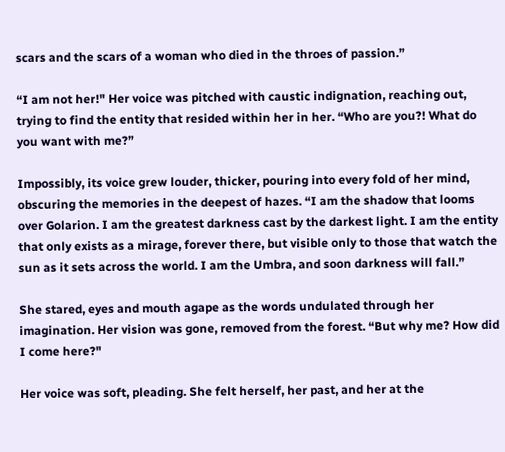scars and the scars of a woman who died in the throes of passion.”

“I am not her!" Her voice was pitched with caustic indignation, reaching out, trying to find the entity that resided within her in her. “Who are you?! What do you want with me?”

Impossibly, its voice grew louder, thicker, pouring into every fold of her mind, obscuring the memories in the deepest of hazes. “I am the shadow that looms over Golarion. I am the greatest darkness cast by the darkest light. I am the entity that only exists as a mirage, forever there, but visible only to those that watch the sun as it sets across the world. I am the Umbra, and soon darkness will fall.”

She stared, eyes and mouth agape as the words undulated through her imagination. Her vision was gone, removed from the forest. “But why me? How did I come here?"

Her voice was soft, pleading. She felt herself, her past, and her at the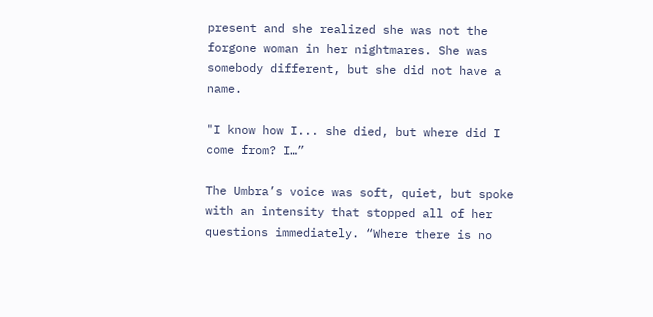present and she realized she was not the forgone woman in her nightmares. She was somebody different, but she did not have a name.

"I know how I... she died, but where did I come from? I…”

The Umbra’s voice was soft, quiet, but spoke with an intensity that stopped all of her questions immediately. “Where there is no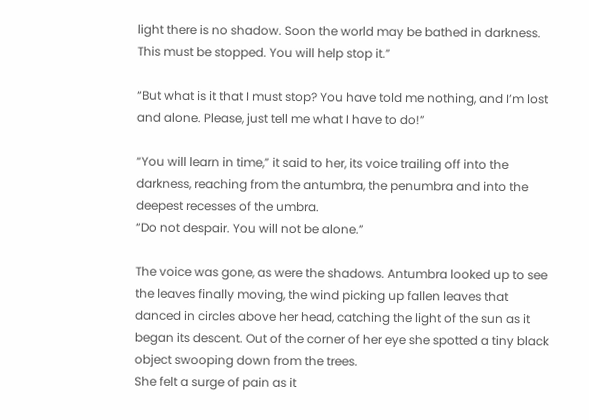light there is no shadow. Soon the world may be bathed in darkness. This must be stopped. You will help stop it.”

“But what is it that I must stop? You have told me nothing, and I’m lost and alone. Please, just tell me what I have to do!”

“You will learn in time,” it said to her, its voice trailing off into the darkness, reaching from the antumbra, the penumbra and into the deepest recesses of the umbra.
“Do not despair. You will not be alone.”

The voice was gone, as were the shadows. Antumbra looked up to see the leaves finally moving, the wind picking up fallen leaves that danced in circles above her head, catching the light of the sun as it began its descent. Out of the corner of her eye she spotted a tiny black object swooping down from the trees.
She felt a surge of pain as it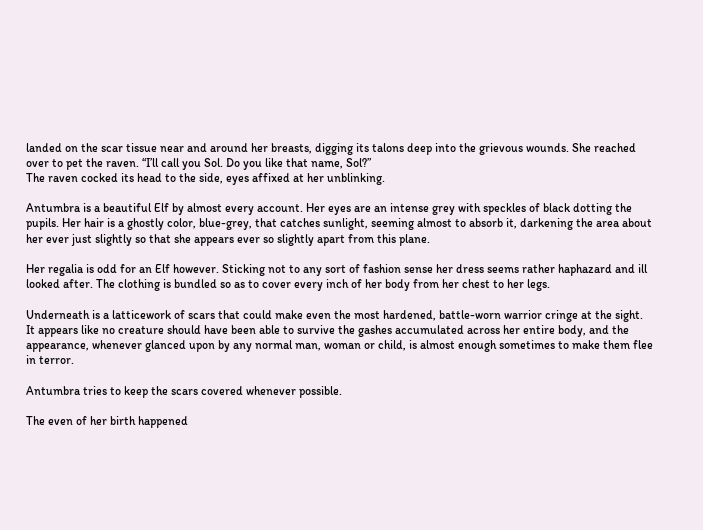landed on the scar tissue near and around her breasts, digging its talons deep into the grievous wounds. She reached over to pet the raven. “I’ll call you Sol. Do you like that name, Sol?”
The raven cocked its head to the side, eyes affixed at her unblinking.

Antumbra is a beautiful Elf by almost every account. Her eyes are an intense grey with speckles of black dotting the pupils. Her hair is a ghostly color, blue-grey, that catches sunlight, seeming almost to absorb it, darkening the area about her ever just slightly so that she appears ever so slightly apart from this plane.

Her regalia is odd for an Elf however. Sticking not to any sort of fashion sense her dress seems rather haphazard and ill looked after. The clothing is bundled so as to cover every inch of her body from her chest to her legs.

Underneath is a latticework of scars that could make even the most hardened, battle-worn warrior cringe at the sight. It appears like no creature should have been able to survive the gashes accumulated across her entire body, and the appearance, whenever glanced upon by any normal man, woman or child, is almost enough sometimes to make them flee in terror.

Antumbra tries to keep the scars covered whenever possible.

The even of her birth happened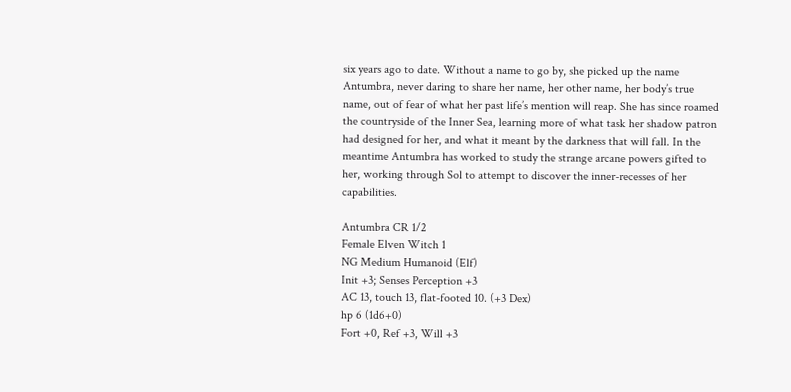six years ago to date. Without a name to go by, she picked up the name Antumbra, never daring to share her name, her other name, her body’s true name, out of fear of what her past life’s mention will reap. She has since roamed the countryside of the Inner Sea, learning more of what task her shadow patron had designed for her, and what it meant by the darkness that will fall. In the meantime Antumbra has worked to study the strange arcane powers gifted to her, working through Sol to attempt to discover the inner-recesses of her capabilities.

Antumbra CR 1/2
Female Elven Witch 1
NG Medium Humanoid (Elf)
Init +3; Senses Perception +3
AC 13, touch 13, flat-footed 10. (+3 Dex)
hp 6 (1d6+0)
Fort +0, Ref +3, Will +3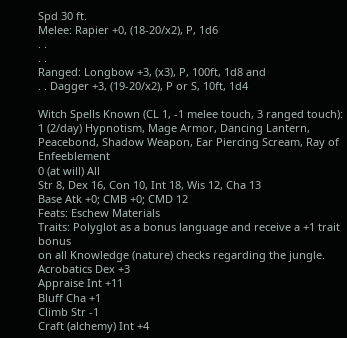Spd 30 ft.
Melee: Rapier +0, (18-20/x2), P, 1d6
. .
. .
Ranged: Longbow +3, (x3), P, 100ft, 1d8 and
. . Dagger +3, (19-20/x2), P or S, 10ft, 1d4

Witch Spells Known (CL 1, -1 melee touch, 3 ranged touch):
1 (2/day) Hypnotism, Mage Armor, Dancing Lantern, Peacebond, Shadow Weapon, Ear Piercing Scream, Ray of Enfeeblement
0 (at will) All
Str 8, Dex 16, Con 10, Int 18, Wis 12, Cha 13
Base Atk +0; CMB +0; CMD 12
Feats: Eschew Materials
Traits: Polyglot as a bonus language and receive a +1 trait bonus
on all Knowledge (nature) checks regarding the jungle.
Acrobatics Dex +3
Appraise Int +11
Bluff Cha +1
Climb Str -1
Craft (alchemy) Int +4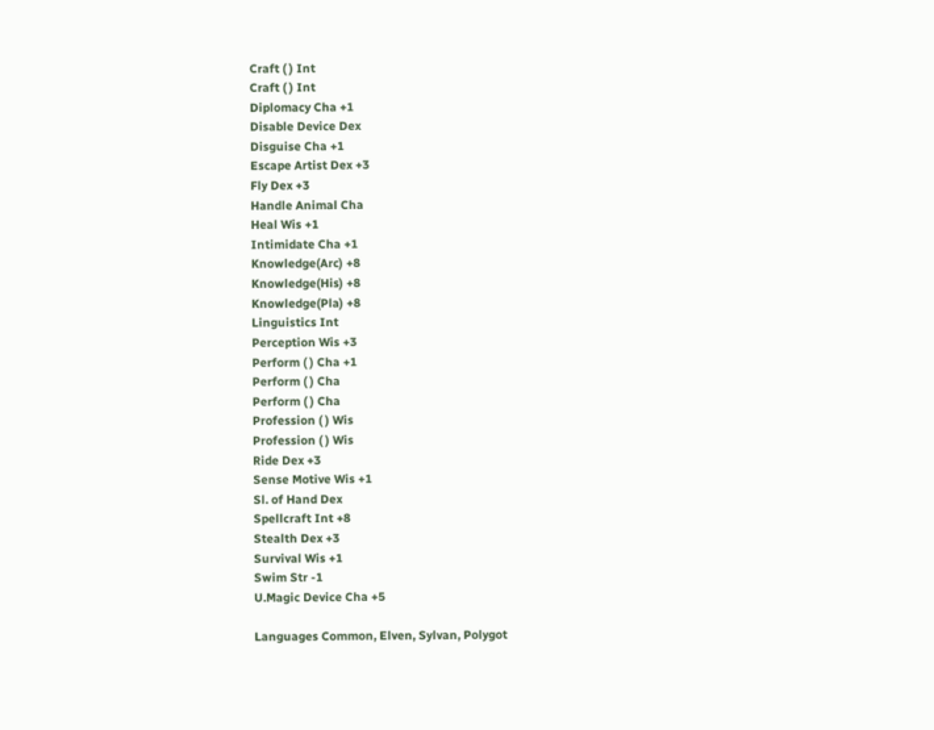Craft ( ) Int
Craft ( ) Int
Diplomacy Cha +1
Disable Device Dex
Disguise Cha +1
Escape Artist Dex +3
Fly Dex +3
Handle Animal Cha
Heal Wis +1
Intimidate Cha +1
Knowledge(Arc) +8
Knowledge(His) +8
Knowledge(Pla) +8
Linguistics Int
Perception Wis +3
Perform ( ) Cha +1
Perform ( ) Cha
Perform ( ) Cha
Profession ( ) Wis
Profession ( ) Wis
Ride Dex +3
Sense Motive Wis +1
Sl. of Hand Dex
Spellcraft Int +8
Stealth Dex +3
Survival Wis +1
Swim Str -1
U.Magic Device Cha +5

Languages Common, Elven, Sylvan, Polygot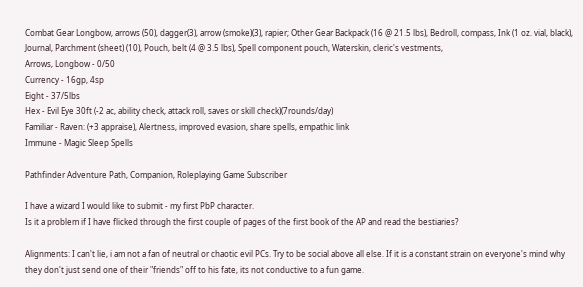Combat Gear Longbow, arrows (50), dagger(3), arrow (smoke)(3), rapier; Other Gear Backpack (16 @ 21.5 lbs), Bedroll, compass, Ink (1 oz. vial, black), Journal, Parchment (sheet) (10), Pouch, belt (4 @ 3.5 lbs), Spell component pouch, Waterskin, cleric's vestments,
Arrows, Longbow - 0/50
Currency - 16gp, 4sp
Eight - 37/5lbs
Hex - Evil Eye 30ft (-2 ac, ability check, attack roll, saves or skill check)(7rounds/day)
Familiar - Raven: (+3 appraise), Alertness, improved evasion, share spells, empathic link
Immune - Magic Sleep Spells

Pathfinder Adventure Path, Companion, Roleplaying Game Subscriber

I have a wizard I would like to submit - my first PbP character.
Is it a problem if I have flicked through the first couple of pages of the first book of the AP and read the bestiaries?

Alignments: I can't lie, i am not a fan of neutral or chaotic evil PCs. Try to be social above all else. If it is a constant strain on everyone's mind why they don't just send one of their "friends" off to his fate, its not conductive to a fun game.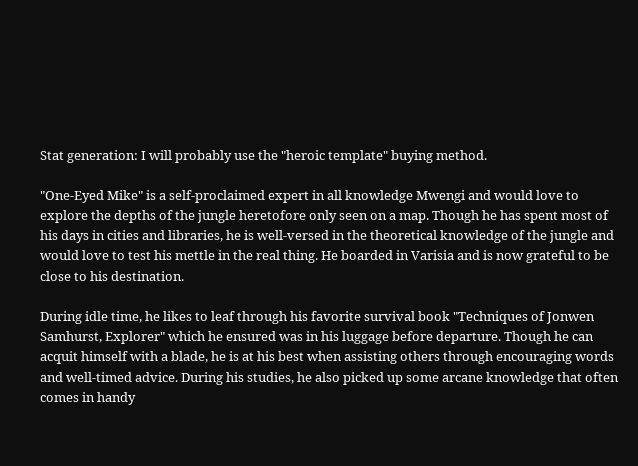Stat generation: I will probably use the "heroic template" buying method.

"One-Eyed Mike" is a self-proclaimed expert in all knowledge Mwengi and would love to explore the depths of the jungle heretofore only seen on a map. Though he has spent most of his days in cities and libraries, he is well-versed in the theoretical knowledge of the jungle and would love to test his mettle in the real thing. He boarded in Varisia and is now grateful to be close to his destination.

During idle time, he likes to leaf through his favorite survival book "Techniques of Jonwen Samhurst, Explorer" which he ensured was in his luggage before departure. Though he can acquit himself with a blade, he is at his best when assisting others through encouraging words and well-timed advice. During his studies, he also picked up some arcane knowledge that often comes in handy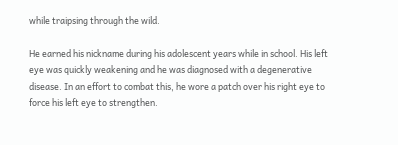while traipsing through the wild.

He earned his nickname during his adolescent years while in school. His left eye was quickly weakening and he was diagnosed with a degenerative disease. In an effort to combat this, he wore a patch over his right eye to force his left eye to strengthen.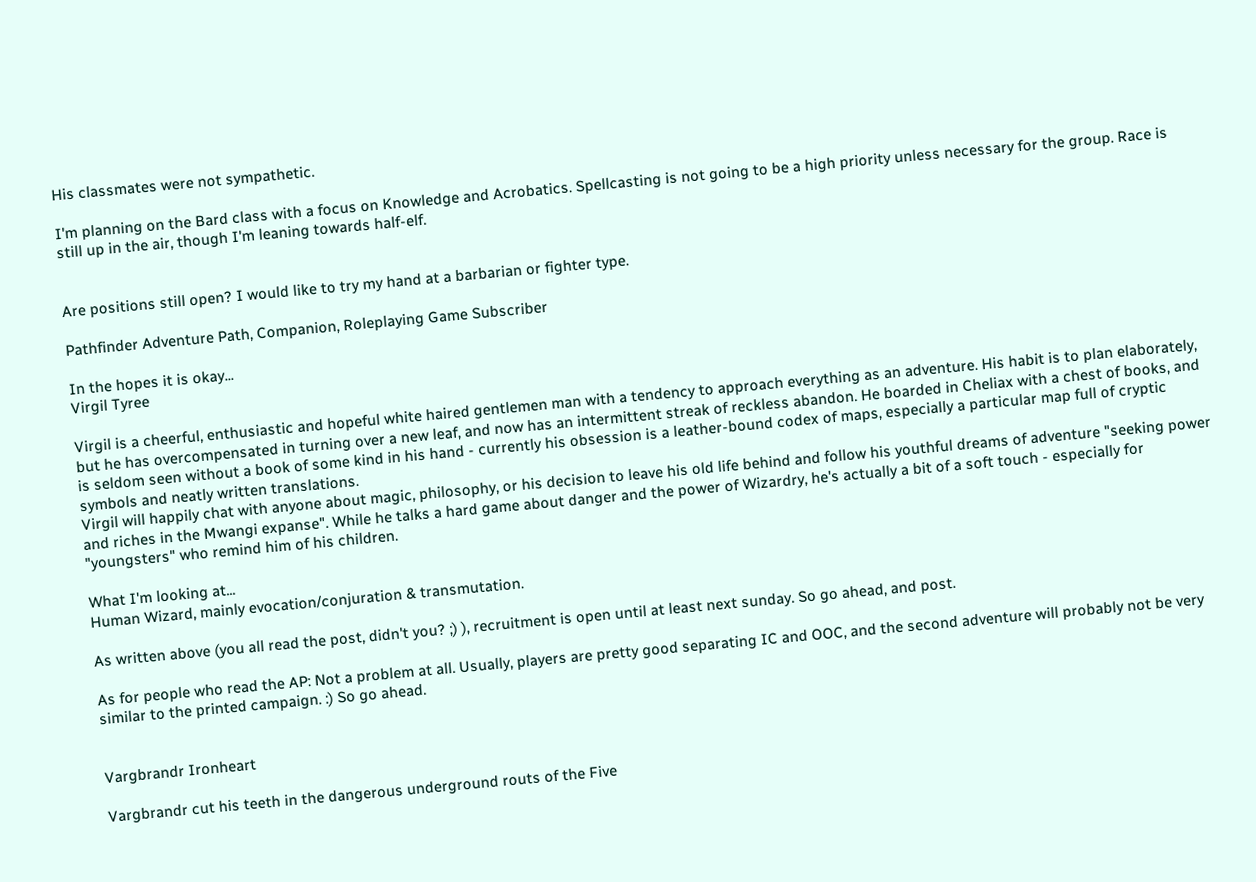His classmates were not sympathetic.

I'm planning on the Bard class with a focus on Knowledge and Acrobatics. Spellcasting is not going to be a high priority unless necessary for the group. Race is still up in the air, though I'm leaning towards half-elf.


Are positions still open? I would like to try my hand at a barbarian or fighter type.

Pathfinder Adventure Path, Companion, Roleplaying Game Subscriber

In the hopes it is okay...
Virgil Tyree

Virgil is a cheerful, enthusiastic and hopeful white haired gentlemen man with a tendency to approach everything as an adventure. His habit is to plan elaborately, but he has overcompensated in turning over a new leaf, and now has an intermittent streak of reckless abandon. He boarded in Cheliax with a chest of books, and is seldom seen without a book of some kind in his hand - currently his obsession is a leather-bound codex of maps, especially a particular map full of cryptic symbols and neatly written translations.
Virgil will happily chat with anyone about magic, philosophy, or his decision to leave his old life behind and follow his youthful dreams of adventure "seeking power and riches in the Mwangi expanse". While he talks a hard game about danger and the power of Wizardry, he's actually a bit of a soft touch - especially for "youngsters" who remind him of his children.

What I'm looking at...
Human Wizard, mainly evocation/conjuration & transmutation.

As written above (you all read the post, didn't you? ;) ), recruitment is open until at least next sunday. So go ahead, and post.

As for people who read the AP: Not a problem at all. Usually, players are pretty good separating IC and OOC, and the second adventure will probably not be very similar to the printed campaign. :) So go ahead.


Vargbrandr Ironheart

Vargbrandr cut his teeth in the dangerous underground routs of the Five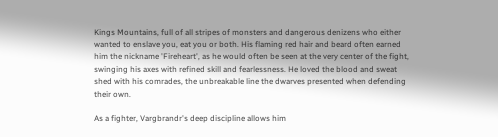Kings Mountains, full of all stripes of monsters and dangerous denizens who either wanted to enslave you, eat you or both. His flaming red hair and beard often earned him the nickname 'Fireheart', as he would often be seen at the very center of the fight, swinging his axes with refined skill and fearlessness. He loved the blood and sweat shed with his comrades, the unbreakable line the dwarves presented when defending their own.

As a fighter, Vargbrandr's deep discipline allows him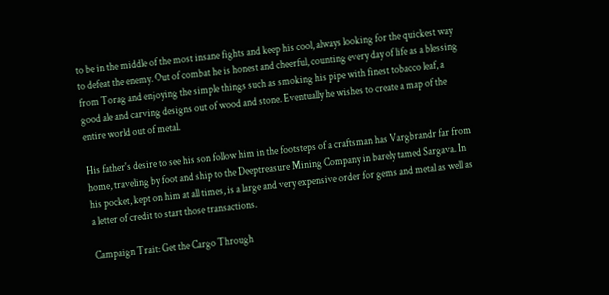to be in the middle of the most insane fights and keep his cool, always looking for the quickest way to defeat the enemy. Out of combat he is honest and cheerful, counting every day of life as a blessing from Torag and enjoying the simple things such as smoking his pipe with finest tobacco leaf, a good ale and carving designs out of wood and stone. Eventually he wishes to create a map of the entire world out of metal.

His father's desire to see his son follow him in the footsteps of a craftsman has Vargbrandr far from home, traveling by foot and ship to the Deeptreasure Mining Company in barely tamed Sargava. In his pocket, kept on him at all times, is a large and very expensive order for gems and metal as well as a letter of credit to start those transactions.

Campaign Trait: Get the Cargo Through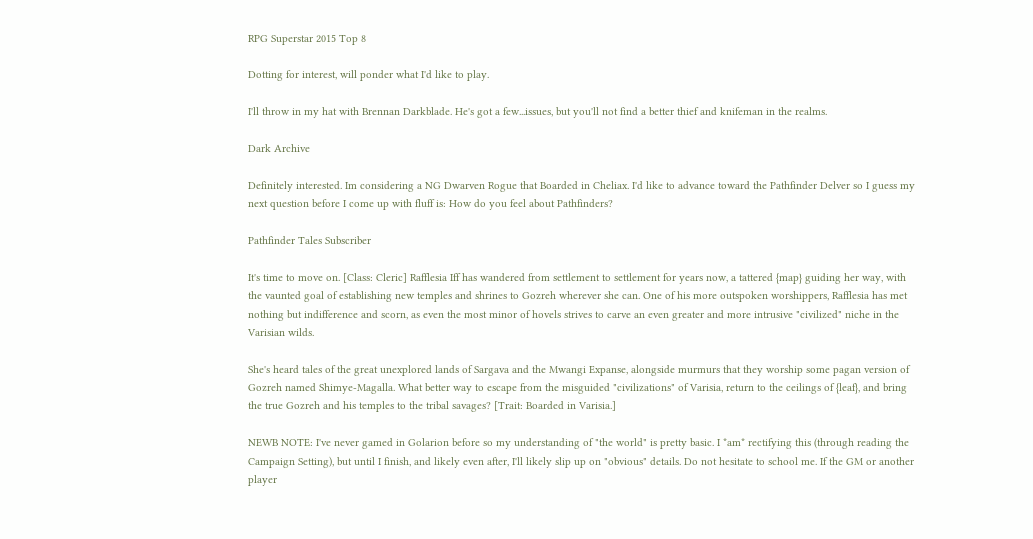RPG Superstar 2015 Top 8

Dotting for interest, will ponder what I'd like to play.

I'll throw in my hat with Brennan Darkblade. He's got a few...issues, but you'll not find a better thief and knifeman in the realms.

Dark Archive

Definitely interested. Im considering a NG Dwarven Rogue that Boarded in Cheliax. I'd like to advance toward the Pathfinder Delver so I guess my next question before I come up with fluff is: How do you feel about Pathfinders?

Pathfinder Tales Subscriber

It's time to move on. [Class: Cleric] Rafflesia Iff has wandered from settlement to settlement for years now, a tattered {map} guiding her way, with the vaunted goal of establishing new temples and shrines to Gozreh wherever she can. One of his more outspoken worshippers, Rafflesia has met nothing but indifference and scorn, as even the most minor of hovels strives to carve an even greater and more intrusive "civilized" niche in the Varisian wilds.

She's heard tales of the great unexplored lands of Sargava and the Mwangi Expanse, alongside murmurs that they worship some pagan version of Gozreh named Shimye-Magalla. What better way to escape from the misguided "civilizations" of Varisia, return to the ceilings of {leaf}, and bring the true Gozreh and his temples to the tribal savages? [Trait: Boarded in Varisia.]

NEWB NOTE: I've never gamed in Golarion before so my understanding of "the world" is pretty basic. I *am* rectifying this (through reading the Campaign Setting), but until I finish, and likely even after, I'll likely slip up on "obvious" details. Do not hesitate to school me. If the GM or another player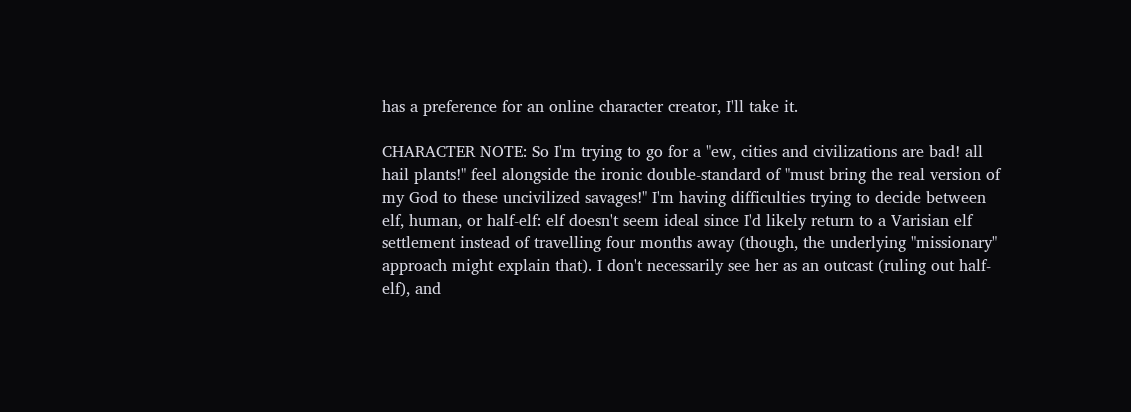has a preference for an online character creator, I'll take it.

CHARACTER NOTE: So I'm trying to go for a "ew, cities and civilizations are bad! all hail plants!" feel alongside the ironic double-standard of "must bring the real version of my God to these uncivilized savages!" I'm having difficulties trying to decide between elf, human, or half-elf: elf doesn't seem ideal since I'd likely return to a Varisian elf settlement instead of travelling four months away (though, the underlying "missionary" approach might explain that). I don't necessarily see her as an outcast (ruling out half-elf), and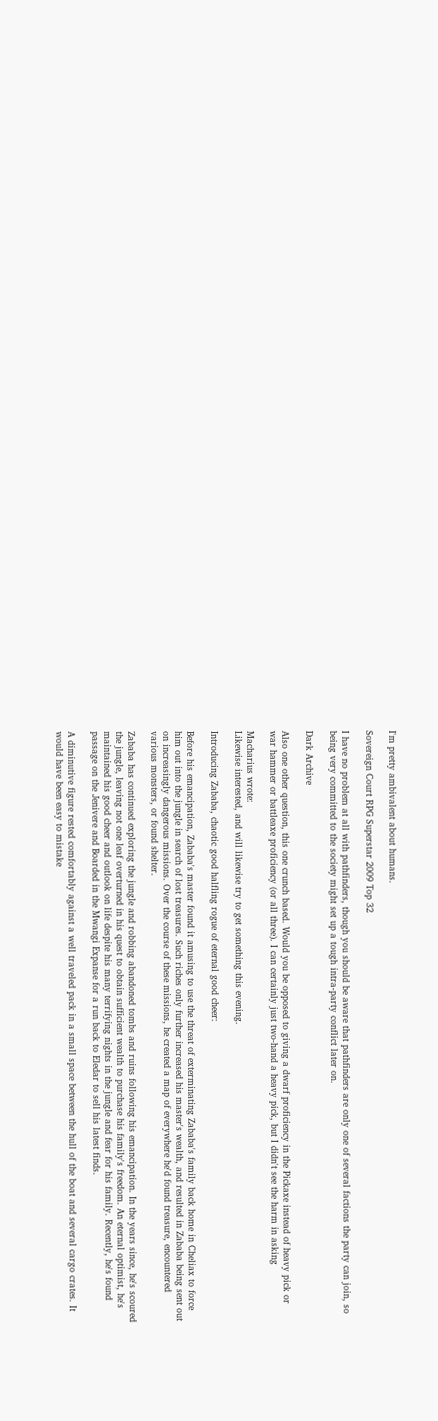I'm pretty ambivalent about humans.

Sovereign Court RPG Superstar 2009 Top 32

I have no problem at all with pathfinders, though you should be aware that pathfinders are only one of several factions the party can join, so being very committed to the society might set up a tough intra-party conflict later on.

Dark Archive

Also one other question, this one crunch based. Would you be opposed to giving a dwarf proficiency in the Pickaxe instead of heavy pick or war hammer or battleaxe proficiency (or all three). I can certainly just two-hand a heavy pick, but I didn't see the harm in asking

Macharius wrote:
Likewise interested, and will likewise try to get something this evening.

Introducing Zababa, chaotic good halfling rogue of eternal good cheer:

Before his emancipation, Zababa's master found it amusing to use the threat of exterminating Zababa's family back home in Cheliax to force him out into the jungle in search of lost treasures. Such riches only further increased his master's wealth, and resulted in Zababa being sent out on increasingly dangerous missions. Over the course of these missions, he created a map of everywhere he'd found treasure, encountered various monsters, or found shelter.

Zababa has continued exploring the jungle and robbing abandoned tombs and ruins following his emancipation. In the years since, he's scoured the jungle, leaving not one leaf overturned in his quest to obtain sufficient wealth to purchase his family's freedom. An eternal optimist, he's maintained his good cheer and outlook on life despite his many terrifying nights in the jungle and fear for his family. Recently, he's found passage on the Jenivere and Boarded in the Mwangi Expanse for a run back to Eledar to sell his latest finds.

A diminutive figure rested comfortably against a well traveled pack in a small space between the hull of the boat and several cargo crates. It would have been easy to mistake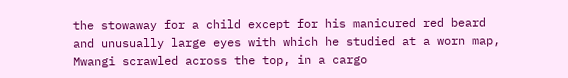the stowaway for a child except for his manicured red beard and unusually large eyes with which he studied at a worn map, Mwangi scrawled across the top, in a cargo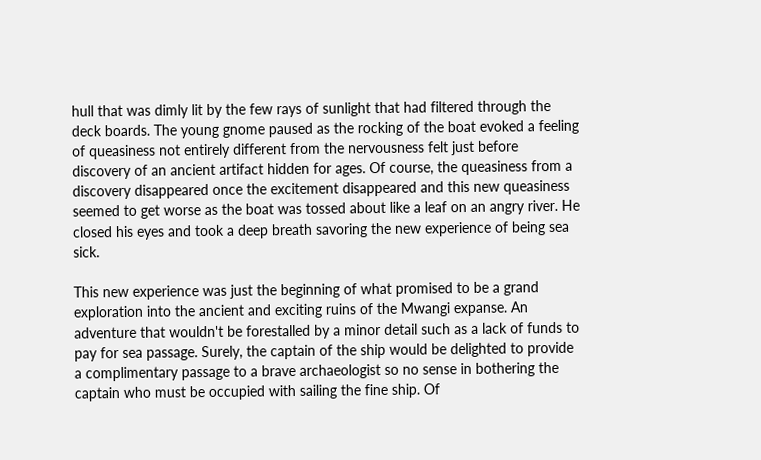hull that was dimly lit by the few rays of sunlight that had filtered through the deck boards. The young gnome paused as the rocking of the boat evoked a feeling of queasiness not entirely different from the nervousness felt just before discovery of an ancient artifact hidden for ages. Of course, the queasiness from a discovery disappeared once the excitement disappeared and this new queasiness seemed to get worse as the boat was tossed about like a leaf on an angry river. He closed his eyes and took a deep breath savoring the new experience of being sea sick.

This new experience was just the beginning of what promised to be a grand exploration into the ancient and exciting ruins of the Mwangi expanse. An adventure that wouldn't be forestalled by a minor detail such as a lack of funds to pay for sea passage. Surely, the captain of the ship would be delighted to provide a complimentary passage to a brave archaeologist so no sense in bothering the captain who must be occupied with sailing the fine ship. Of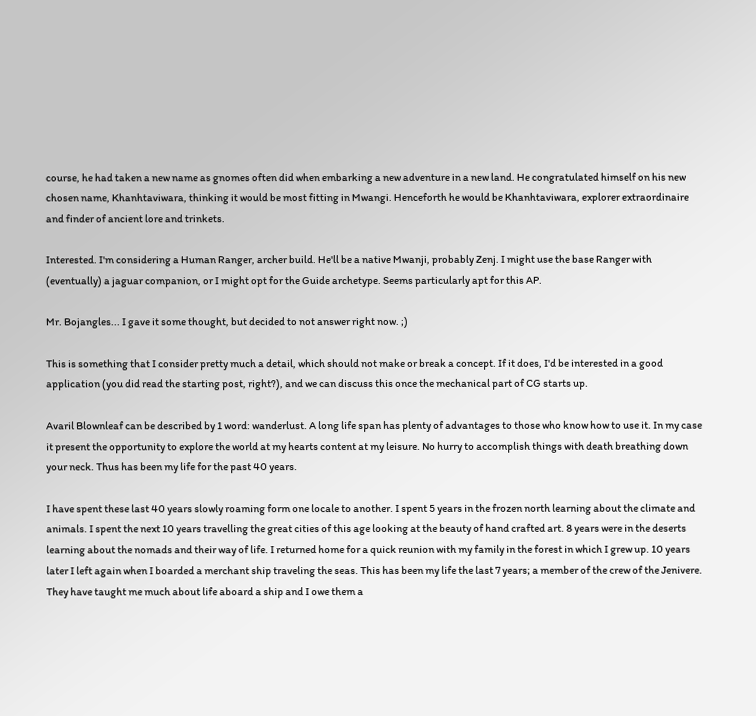course, he had taken a new name as gnomes often did when embarking a new adventure in a new land. He congratulated himself on his new chosen name, Khanhtaviwara, thinking it would be most fitting in Mwangi. Henceforth he would be Khanhtaviwara, explorer extraordinaire and finder of ancient lore and trinkets.

Interested. I'm considering a Human Ranger, archer build. He'll be a native Mwanji, probably Zenj. I might use the base Ranger with (eventually) a jaguar companion, or I might opt for the Guide archetype. Seems particularly apt for this AP.

Mr. Bojangles... I gave it some thought, but decided to not answer right now. ;)

This is something that I consider pretty much a detail, which should not make or break a concept. If it does, I'd be interested in a good application (you did read the starting post, right?), and we can discuss this once the mechanical part of CG starts up.

Avaril Blownleaf can be described by 1 word: wanderlust. A long life span has plenty of advantages to those who know how to use it. In my case it present the opportunity to explore the world at my hearts content at my leisure. No hurry to accomplish things with death breathing down your neck. Thus has been my life for the past 40 years.

I have spent these last 40 years slowly roaming form one locale to another. I spent 5 years in the frozen north learning about the climate and animals. I spent the next 10 years travelling the great cities of this age looking at the beauty of hand crafted art. 8 years were in the deserts learning about the nomads and their way of life. I returned home for a quick reunion with my family in the forest in which I grew up. 10 years later I left again when I boarded a merchant ship traveling the seas. This has been my life the last 7 years; a member of the crew of the Jenivere. They have taught me much about life aboard a ship and I owe them a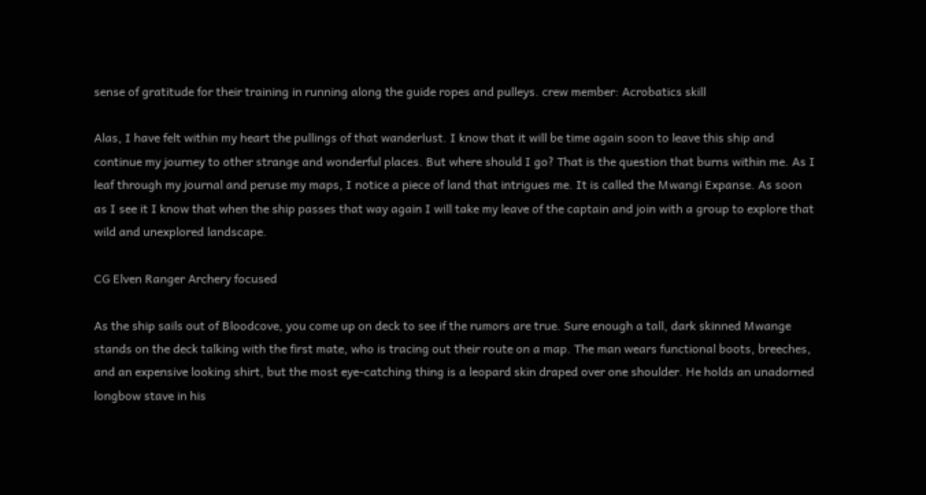sense of gratitude for their training in running along the guide ropes and pulleys. crew member: Acrobatics skill

Alas, I have felt within my heart the pullings of that wanderlust. I know that it will be time again soon to leave this ship and continue my journey to other strange and wonderful places. But where should I go? That is the question that burns within me. As I leaf through my journal and peruse my maps, I notice a piece of land that intrigues me. It is called the Mwangi Expanse. As soon as I see it I know that when the ship passes that way again I will take my leave of the captain and join with a group to explore that wild and unexplored landscape.

CG Elven Ranger Archery focused

As the ship sails out of Bloodcove, you come up on deck to see if the rumors are true. Sure enough a tall, dark skinned Mwange stands on the deck talking with the first mate, who is tracing out their route on a map. The man wears functional boots, breeches, and an expensive looking shirt, but the most eye-catching thing is a leopard skin draped over one shoulder. He holds an unadorned longbow stave in his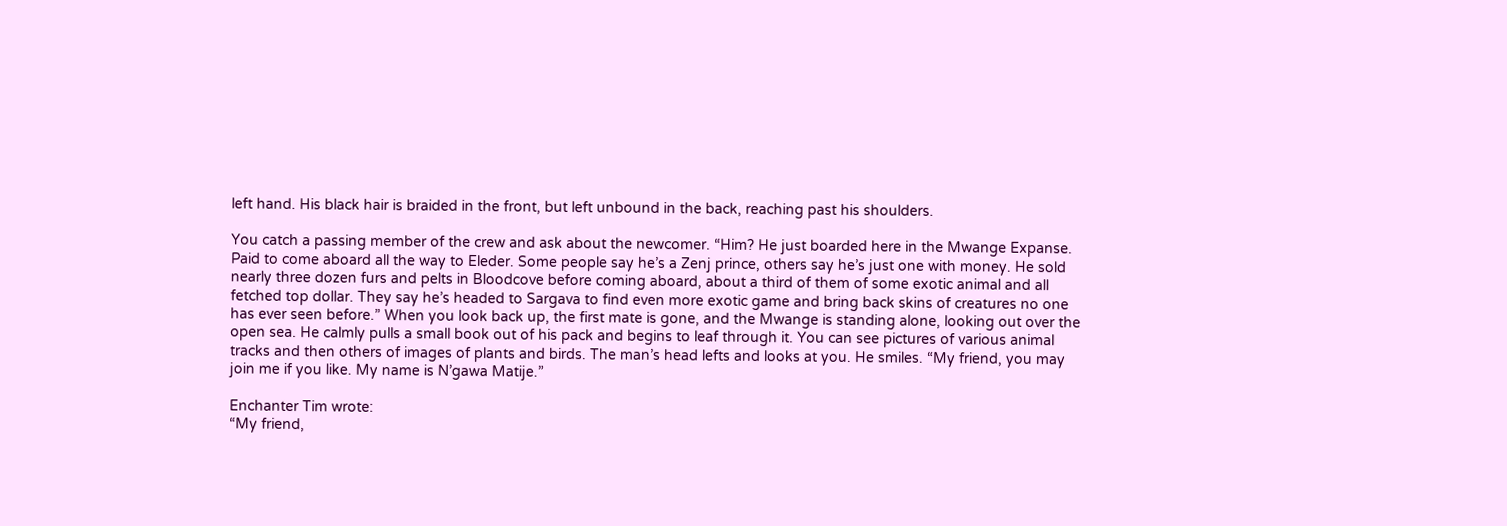left hand. His black hair is braided in the front, but left unbound in the back, reaching past his shoulders.

You catch a passing member of the crew and ask about the newcomer. “Him? He just boarded here in the Mwange Expanse. Paid to come aboard all the way to Eleder. Some people say he’s a Zenj prince, others say he’s just one with money. He sold nearly three dozen furs and pelts in Bloodcove before coming aboard, about a third of them of some exotic animal and all fetched top dollar. They say he’s headed to Sargava to find even more exotic game and bring back skins of creatures no one has ever seen before.” When you look back up, the first mate is gone, and the Mwange is standing alone, looking out over the open sea. He calmly pulls a small book out of his pack and begins to leaf through it. You can see pictures of various animal tracks and then others of images of plants and birds. The man’s head lefts and looks at you. He smiles. “My friend, you may join me if you like. My name is N’gawa Matije.”

Enchanter Tim wrote:
“My friend,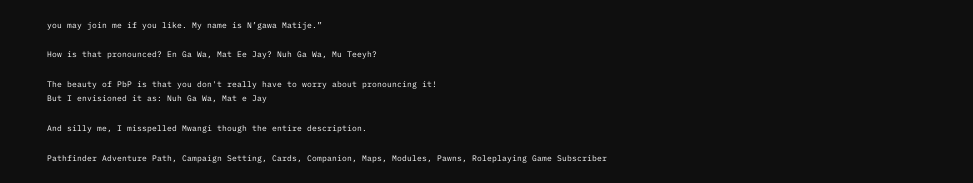you may join me if you like. My name is N’gawa Matije.”

How is that pronounced? En Ga Wa, Mat Ee Jay? Nuh Ga Wa, Mu Teeyh?

The beauty of PbP is that you don't really have to worry about pronouncing it!
But I envisioned it as: Nuh Ga Wa, Mat e Jay

And silly me, I misspelled Mwangi though the entire description.

Pathfinder Adventure Path, Campaign Setting, Cards, Companion, Maps, Modules, Pawns, Roleplaying Game Subscriber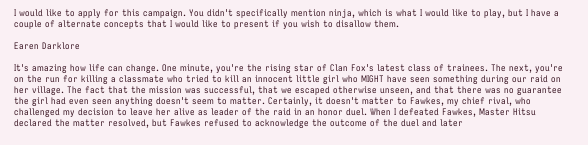I would like to apply for this campaign. You didn't specifically mention ninja, which is what I would like to play, but I have a couple of alternate concepts that I would like to present if you wish to disallow them.

Earen Darklore

It's amazing how life can change. One minute, you're the rising star of Clan Fox's latest class of trainees. The next, you're on the run for killing a classmate who tried to kill an innocent little girl who MIGHT have seen something during our raid on her village. The fact that the mission was successful, that we escaped otherwise unseen, and that there was no guarantee the girl had even seen anything doesn't seem to matter. Certainly, it doesn't matter to Fawkes, my chief rival, who challenged my decision to leave her alive as leader of the raid in an honor duel. When I defeated Fawkes, Master Hitsu declared the matter resolved, but Fawkes refused to acknowledge the outcome of the duel and later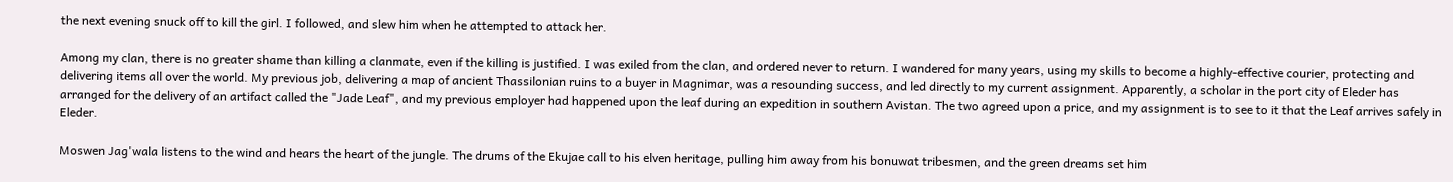the next evening snuck off to kill the girl. I followed, and slew him when he attempted to attack her.

Among my clan, there is no greater shame than killing a clanmate, even if the killing is justified. I was exiled from the clan, and ordered never to return. I wandered for many years, using my skills to become a highly-effective courier, protecting and delivering items all over the world. My previous job, delivering a map of ancient Thassilonian ruins to a buyer in Magnimar, was a resounding success, and led directly to my current assignment. Apparently, a scholar in the port city of Eleder has arranged for the delivery of an artifact called the "Jade Leaf", and my previous employer had happened upon the leaf during an expedition in southern Avistan. The two agreed upon a price, and my assignment is to see to it that the Leaf arrives safely in Eleder.

Moswen Jag'wala listens to the wind and hears the heart of the jungle. The drums of the Ekujae call to his elven heritage, pulling him away from his bonuwat tribesmen, and the green dreams set him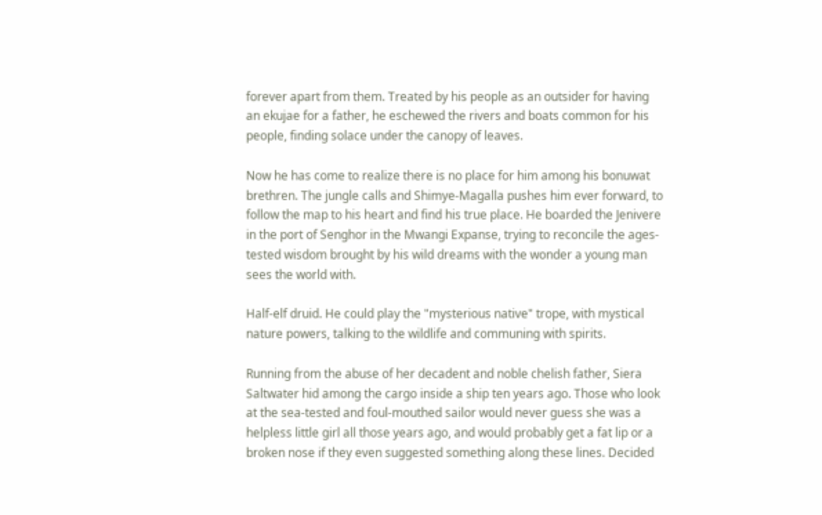forever apart from them. Treated by his people as an outsider for having an ekujae for a father, he eschewed the rivers and boats common for his people, finding solace under the canopy of leaves.

Now he has come to realize there is no place for him among his bonuwat brethren. The jungle calls and Shimye-Magalla pushes him ever forward, to follow the map to his heart and find his true place. He boarded the Jenivere in the port of Senghor in the Mwangi Expanse, trying to reconcile the ages-tested wisdom brought by his wild dreams with the wonder a young man sees the world with.

Half-elf druid. He could play the "mysterious native" trope, with mystical nature powers, talking to the wildlife and communing with spirits.

Running from the abuse of her decadent and noble chelish father, Siera Saltwater hid among the cargo inside a ship ten years ago. Those who look at the sea-tested and foul-mouthed sailor would never guess she was a helpless little girl all those years ago, and would probably get a fat lip or a broken nose if they even suggested something along these lines. Decided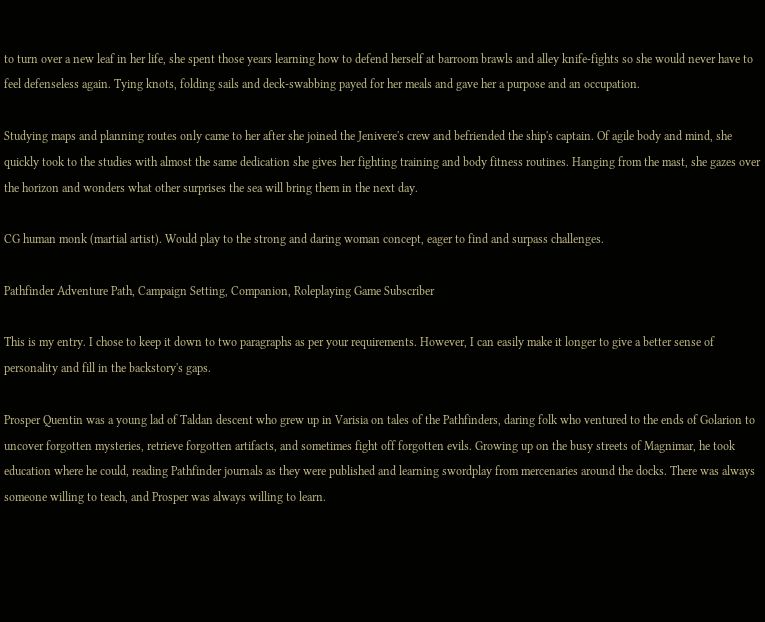to turn over a new leaf in her life, she spent those years learning how to defend herself at barroom brawls and alley knife-fights so she would never have to feel defenseless again. Tying knots, folding sails and deck-swabbing payed for her meals and gave her a purpose and an occupation.

Studying maps and planning routes only came to her after she joined the Jenivere's crew and befriended the ship's captain. Of agile body and mind, she quickly took to the studies with almost the same dedication she gives her fighting training and body fitness routines. Hanging from the mast, she gazes over the horizon and wonders what other surprises the sea will bring them in the next day.

CG human monk (martial artist). Would play to the strong and daring woman concept, eager to find and surpass challenges.

Pathfinder Adventure Path, Campaign Setting, Companion, Roleplaying Game Subscriber

This is my entry. I chose to keep it down to two paragraphs as per your requirements. However, I can easily make it longer to give a better sense of personality and fill in the backstory's gaps.

Prosper Quentin was a young lad of Taldan descent who grew up in Varisia on tales of the Pathfinders, daring folk who ventured to the ends of Golarion to uncover forgotten mysteries, retrieve forgotten artifacts, and sometimes fight off forgotten evils. Growing up on the busy streets of Magnimar, he took education where he could, reading Pathfinder journals as they were published and learning swordplay from mercenaries around the docks. There was always someone willing to teach, and Prosper was always willing to learn.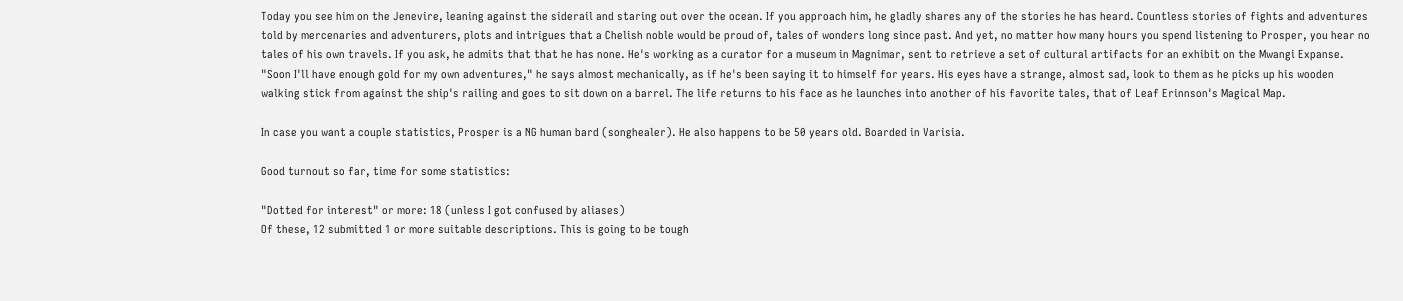Today you see him on the Jenevire, leaning against the siderail and staring out over the ocean. If you approach him, he gladly shares any of the stories he has heard. Countless stories of fights and adventures told by mercenaries and adventurers, plots and intrigues that a Chelish noble would be proud of, tales of wonders long since past. And yet, no matter how many hours you spend listening to Prosper, you hear no tales of his own travels. If you ask, he admits that that he has none. He's working as a curator for a museum in Magnimar, sent to retrieve a set of cultural artifacts for an exhibit on the Mwangi Expanse. "Soon I'll have enough gold for my own adventures," he says almost mechanically, as if he's been saying it to himself for years. His eyes have a strange, almost sad, look to them as he picks up his wooden walking stick from against the ship's railing and goes to sit down on a barrel. The life returns to his face as he launches into another of his favorite tales, that of Leaf Erinnson's Magical Map.

In case you want a couple statistics, Prosper is a NG human bard (songhealer). He also happens to be 50 years old. Boarded in Varisia.

Good turnout so far, time for some statistics:

"Dotted for interest" or more: 18 (unless I got confused by aliases)
Of these, 12 submitted 1 or more suitable descriptions. This is going to be tough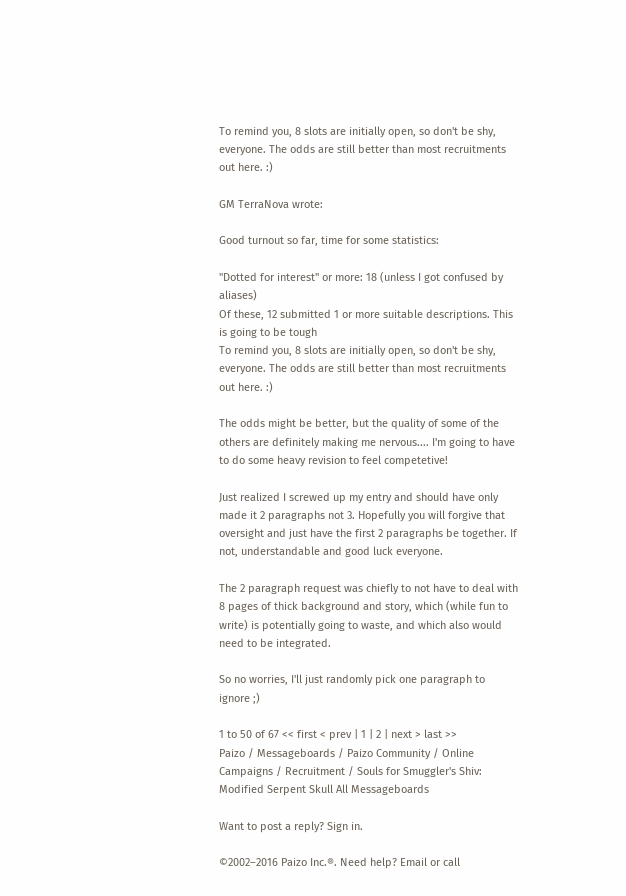To remind you, 8 slots are initially open, so don't be shy, everyone. The odds are still better than most recruitments out here. :)

GM TerraNova wrote:

Good turnout so far, time for some statistics:

"Dotted for interest" or more: 18 (unless I got confused by aliases)
Of these, 12 submitted 1 or more suitable descriptions. This is going to be tough
To remind you, 8 slots are initially open, so don't be shy, everyone. The odds are still better than most recruitments out here. :)

The odds might be better, but the quality of some of the others are definitely making me nervous.... I'm going to have to do some heavy revision to feel competetive!

Just realized I screwed up my entry and should have only made it 2 paragraphs not 3. Hopefully you will forgive that oversight and just have the first 2 paragraphs be together. If not, understandable and good luck everyone.

The 2 paragraph request was chiefly to not have to deal with 8 pages of thick background and story, which (while fun to write) is potentially going to waste, and which also would need to be integrated.

So no worries, I'll just randomly pick one paragraph to ignore ;)

1 to 50 of 67 << first < prev | 1 | 2 | next > last >>
Paizo / Messageboards / Paizo Community / Online Campaigns / Recruitment / Souls for Smuggler's Shiv: Modified Serpent Skull All Messageboards

Want to post a reply? Sign in.

©2002–2016 Paizo Inc.®. Need help? Email or call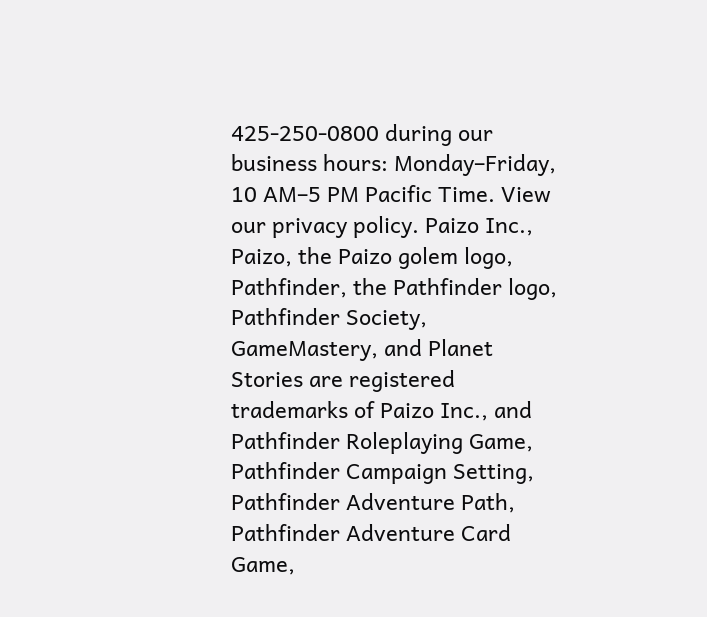425-250-0800 during our business hours: Monday–Friday, 10 AM–5 PM Pacific Time. View our privacy policy. Paizo Inc., Paizo, the Paizo golem logo, Pathfinder, the Pathfinder logo, Pathfinder Society, GameMastery, and Planet Stories are registered trademarks of Paizo Inc., and Pathfinder Roleplaying Game, Pathfinder Campaign Setting, Pathfinder Adventure Path, Pathfinder Adventure Card Game,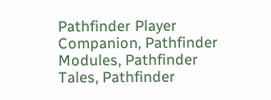Pathfinder Player Companion, Pathfinder Modules, Pathfinder Tales, Pathfinder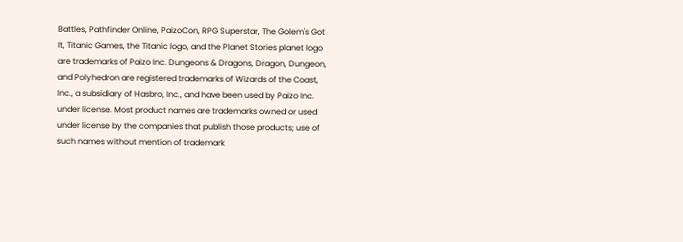Battles, Pathfinder Online, PaizoCon, RPG Superstar, The Golem's Got It, Titanic Games, the Titanic logo, and the Planet Stories planet logo are trademarks of Paizo Inc. Dungeons & Dragons, Dragon, Dungeon, and Polyhedron are registered trademarks of Wizards of the Coast, Inc., a subsidiary of Hasbro, Inc., and have been used by Paizo Inc. under license. Most product names are trademarks owned or used under license by the companies that publish those products; use of such names without mention of trademark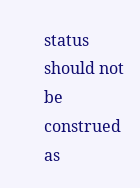status should not be construed as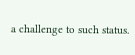a challenge to such status.